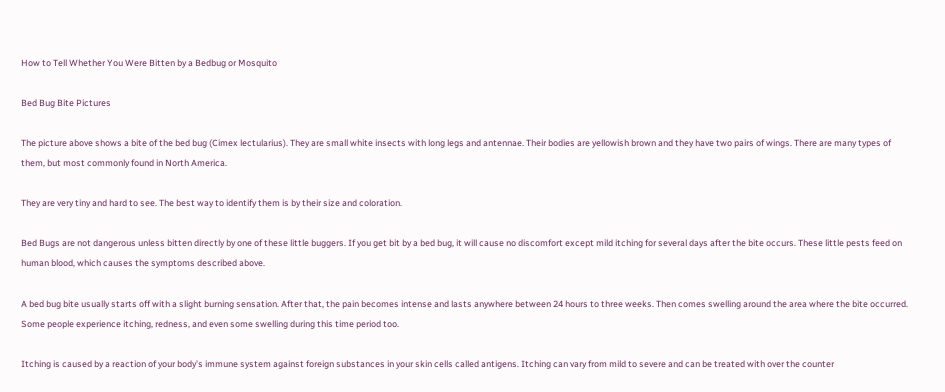How to Tell Whether You Were Bitten by a Bedbug or Mosquito

Bed Bug Bite Pictures

The picture above shows a bite of the bed bug (Cimex lectularius). They are small white insects with long legs and antennae. Their bodies are yellowish brown and they have two pairs of wings. There are many types of them, but most commonly found in North America.

They are very tiny and hard to see. The best way to identify them is by their size and coloration.

Bed Bugs are not dangerous unless bitten directly by one of these little buggers. If you get bit by a bed bug, it will cause no discomfort except mild itching for several days after the bite occurs. These little pests feed on human blood, which causes the symptoms described above.

A bed bug bite usually starts off with a slight burning sensation. After that, the pain becomes intense and lasts anywhere between 24 hours to three weeks. Then comes swelling around the area where the bite occurred. Some people experience itching, redness, and even some swelling during this time period too.

Itching is caused by a reaction of your body’s immune system against foreign substances in your skin cells called antigens. Itching can vary from mild to severe and can be treated with over the counter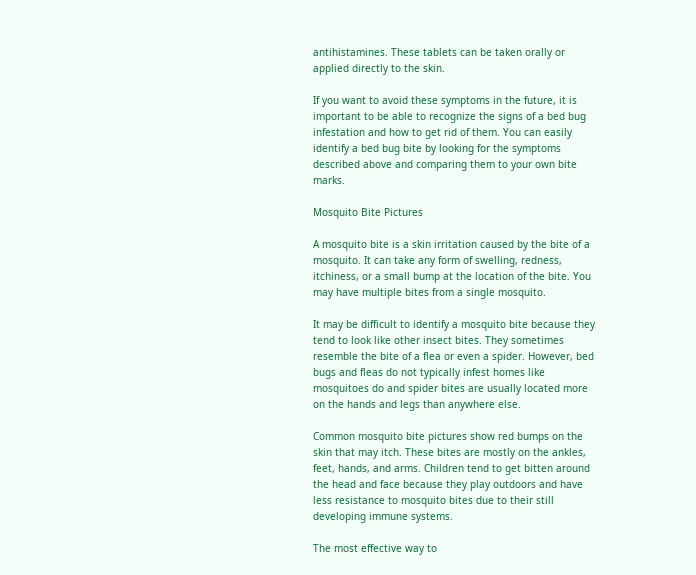antihistamines. These tablets can be taken orally or applied directly to the skin.

If you want to avoid these symptoms in the future, it is important to be able to recognize the signs of a bed bug infestation and how to get rid of them. You can easily identify a bed bug bite by looking for the symptoms described above and comparing them to your own bite marks.

Mosquito Bite Pictures

A mosquito bite is a skin irritation caused by the bite of a mosquito. It can take any form of swelling, redness, itchiness, or a small bump at the location of the bite. You may have multiple bites from a single mosquito.

It may be difficult to identify a mosquito bite because they tend to look like other insect bites. They sometimes resemble the bite of a flea or even a spider. However, bed bugs and fleas do not typically infest homes like mosquitoes do and spider bites are usually located more on the hands and legs than anywhere else.

Common mosquito bite pictures show red bumps on the skin that may itch. These bites are mostly on the ankles, feet, hands, and arms. Children tend to get bitten around the head and face because they play outdoors and have less resistance to mosquito bites due to their still developing immune systems.

The most effective way to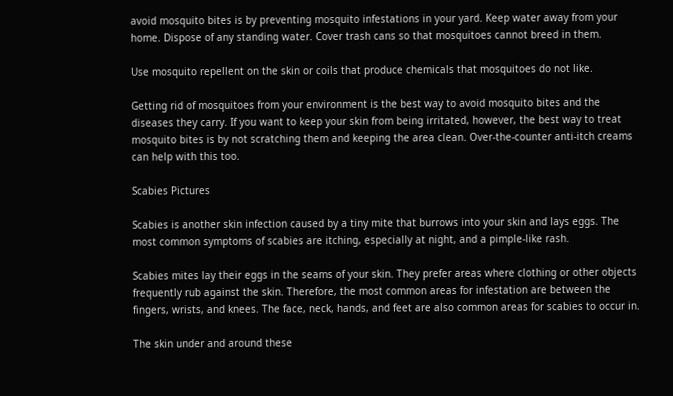avoid mosquito bites is by preventing mosquito infestations in your yard. Keep water away from your home. Dispose of any standing water. Cover trash cans so that mosquitoes cannot breed in them.

Use mosquito repellent on the skin or coils that produce chemicals that mosquitoes do not like.

Getting rid of mosquitoes from your environment is the best way to avoid mosquito bites and the diseases they carry. If you want to keep your skin from being irritated, however, the best way to treat mosquito bites is by not scratching them and keeping the area clean. Over-the-counter anti-itch creams can help with this too.

Scabies Pictures

Scabies is another skin infection caused by a tiny mite that burrows into your skin and lays eggs. The most common symptoms of scabies are itching, especially at night, and a pimple-like rash.

Scabies mites lay their eggs in the seams of your skin. They prefer areas where clothing or other objects frequently rub against the skin. Therefore, the most common areas for infestation are between the fingers, wrists, and knees. The face, neck, hands, and feet are also common areas for scabies to occur in.

The skin under and around these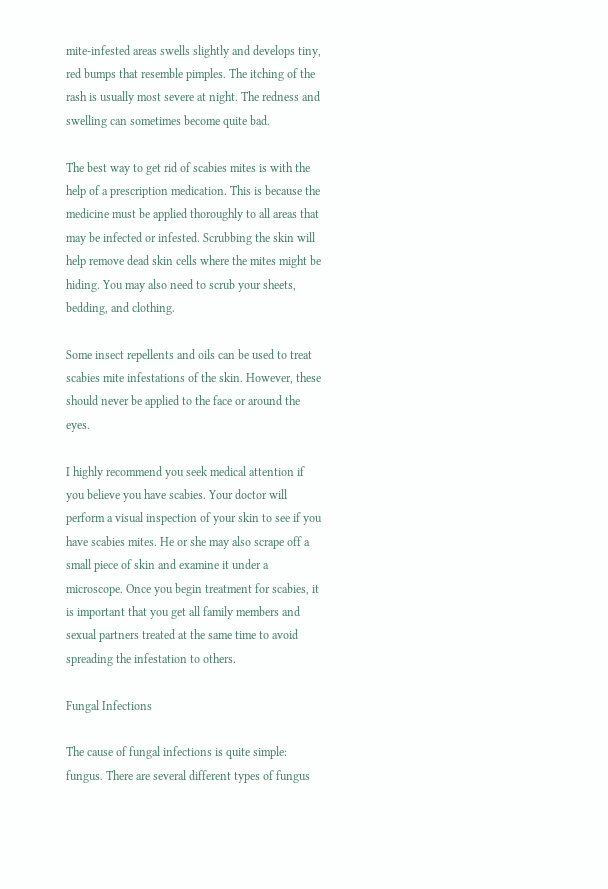mite-infested areas swells slightly and develops tiny, red bumps that resemble pimples. The itching of the rash is usually most severe at night. The redness and swelling can sometimes become quite bad.

The best way to get rid of scabies mites is with the help of a prescription medication. This is because the medicine must be applied thoroughly to all areas that may be infected or infested. Scrubbing the skin will help remove dead skin cells where the mites might be hiding. You may also need to scrub your sheets, bedding, and clothing.

Some insect repellents and oils can be used to treat scabies mite infestations of the skin. However, these should never be applied to the face or around the eyes.

I highly recommend you seek medical attention if you believe you have scabies. Your doctor will perform a visual inspection of your skin to see if you have scabies mites. He or she may also scrape off a small piece of skin and examine it under a microscope. Once you begin treatment for scabies, it is important that you get all family members and sexual partners treated at the same time to avoid spreading the infestation to others.

Fungal Infections

The cause of fungal infections is quite simple: fungus. There are several different types of fungus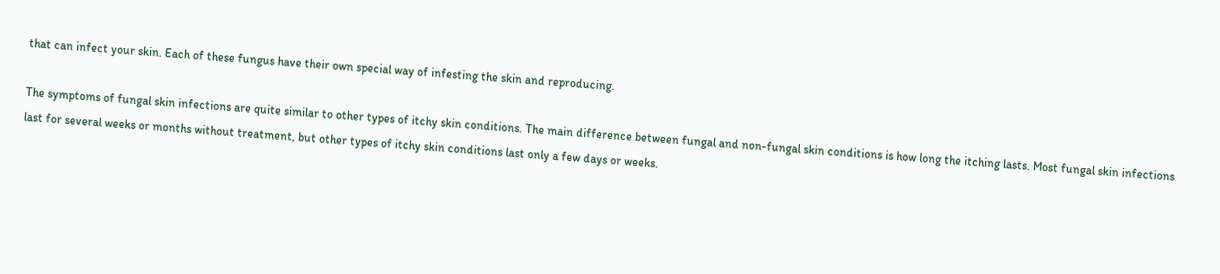that can infect your skin. Each of these fungus have their own special way of infesting the skin and reproducing.

The symptoms of fungal skin infections are quite similar to other types of itchy skin conditions. The main difference between fungal and non-fungal skin conditions is how long the itching lasts. Most fungal skin infections last for several weeks or months without treatment, but other types of itchy skin conditions last only a few days or weeks.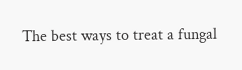The best ways to treat a fungal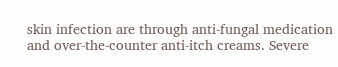skin infection are through anti-fungal medication and over-the-counter anti-itch creams. Severe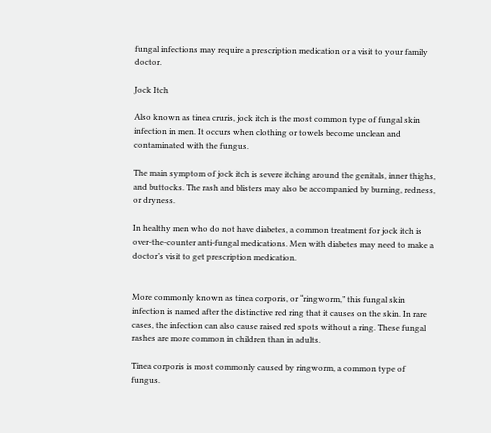fungal infections may require a prescription medication or a visit to your family doctor.

Jock Itch

Also known as tinea cruris, jock itch is the most common type of fungal skin infection in men. It occurs when clothing or towels become unclean and contaminated with the fungus.

The main symptom of jock itch is severe itching around the genitals, inner thighs, and buttocks. The rash and blisters may also be accompanied by burning, redness, or dryness.

In healthy men who do not have diabetes, a common treatment for jock itch is over-the-counter anti-fungal medications. Men with diabetes may need to make a doctor’s visit to get prescription medication.


More commonly known as tinea corporis, or “ringworm,” this fungal skin infection is named after the distinctive red ring that it causes on the skin. In rare cases, the infection can also cause raised red spots without a ring. These fungal rashes are more common in children than in adults.

Tinea corporis is most commonly caused by ringworm, a common type of fungus.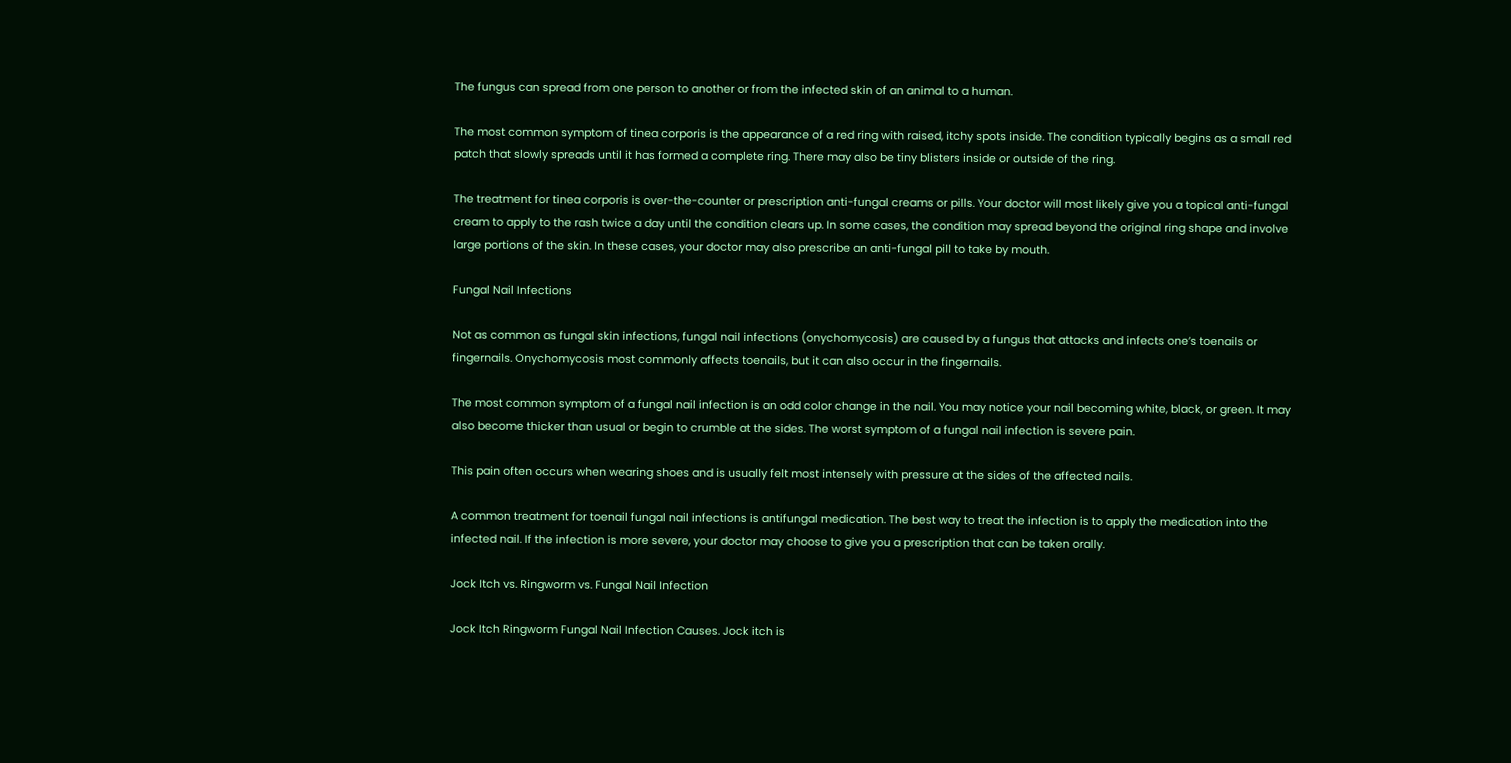The fungus can spread from one person to another or from the infected skin of an animal to a human.

The most common symptom of tinea corporis is the appearance of a red ring with raised, itchy spots inside. The condition typically begins as a small red patch that slowly spreads until it has formed a complete ring. There may also be tiny blisters inside or outside of the ring.

The treatment for tinea corporis is over-the-counter or prescription anti-fungal creams or pills. Your doctor will most likely give you a topical anti-fungal cream to apply to the rash twice a day until the condition clears up. In some cases, the condition may spread beyond the original ring shape and involve large portions of the skin. In these cases, your doctor may also prescribe an anti-fungal pill to take by mouth.

Fungal Nail Infections

Not as common as fungal skin infections, fungal nail infections (onychomycosis) are caused by a fungus that attacks and infects one’s toenails or fingernails. Onychomycosis most commonly affects toenails, but it can also occur in the fingernails.

The most common symptom of a fungal nail infection is an odd color change in the nail. You may notice your nail becoming white, black, or green. It may also become thicker than usual or begin to crumble at the sides. The worst symptom of a fungal nail infection is severe pain.

This pain often occurs when wearing shoes and is usually felt most intensely with pressure at the sides of the affected nails.

A common treatment for toenail fungal nail infections is antifungal medication. The best way to treat the infection is to apply the medication into the infected nail. If the infection is more severe, your doctor may choose to give you a prescription that can be taken orally.

Jock Itch vs. Ringworm vs. Fungal Nail Infection

Jock Itch Ringworm Fungal Nail Infection Causes. Jock itch is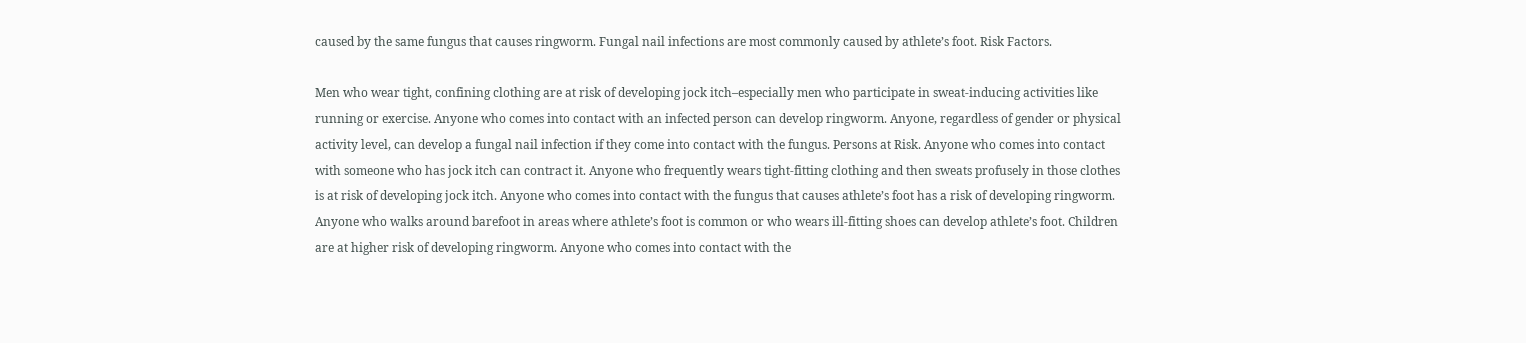caused by the same fungus that causes ringworm. Fungal nail infections are most commonly caused by athlete’s foot. Risk Factors.

Men who wear tight, confining clothing are at risk of developing jock itch–especially men who participate in sweat-inducing activities like running or exercise. Anyone who comes into contact with an infected person can develop ringworm. Anyone, regardless of gender or physical activity level, can develop a fungal nail infection if they come into contact with the fungus. Persons at Risk. Anyone who comes into contact with someone who has jock itch can contract it. Anyone who frequently wears tight-fitting clothing and then sweats profusely in those clothes is at risk of developing jock itch. Anyone who comes into contact with the fungus that causes athlete’s foot has a risk of developing ringworm. Anyone who walks around barefoot in areas where athlete’s foot is common or who wears ill-fitting shoes can develop athlete’s foot. Children are at higher risk of developing ringworm. Anyone who comes into contact with the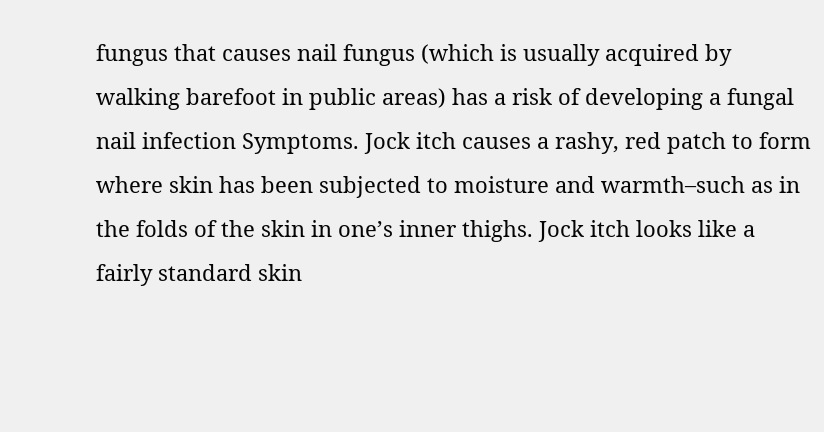fungus that causes nail fungus (which is usually acquired by walking barefoot in public areas) has a risk of developing a fungal nail infection Symptoms. Jock itch causes a rashy, red patch to form where skin has been subjected to moisture and warmth–such as in the folds of the skin in one’s inner thighs. Jock itch looks like a fairly standard skin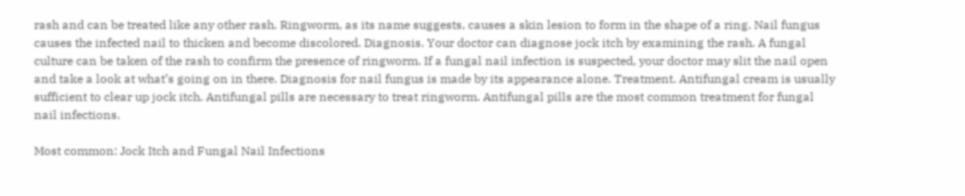rash and can be treated like any other rash. Ringworm, as its name suggests, causes a skin lesion to form in the shape of a ring. Nail fungus causes the infected nail to thicken and become discolored. Diagnosis. Your doctor can diagnose jock itch by examining the rash. A fungal culture can be taken of the rash to confirm the presence of ringworm. If a fungal nail infection is suspected, your doctor may slit the nail open and take a look at what’s going on in there. Diagnosis for nail fungus is made by its appearance alone. Treatment. Antifungal cream is usually sufficient to clear up jock itch. Antifungal pills are necessary to treat ringworm. Antifungal pills are the most common treatment for fungal nail infections.

Most common: Jock Itch and Fungal Nail Infections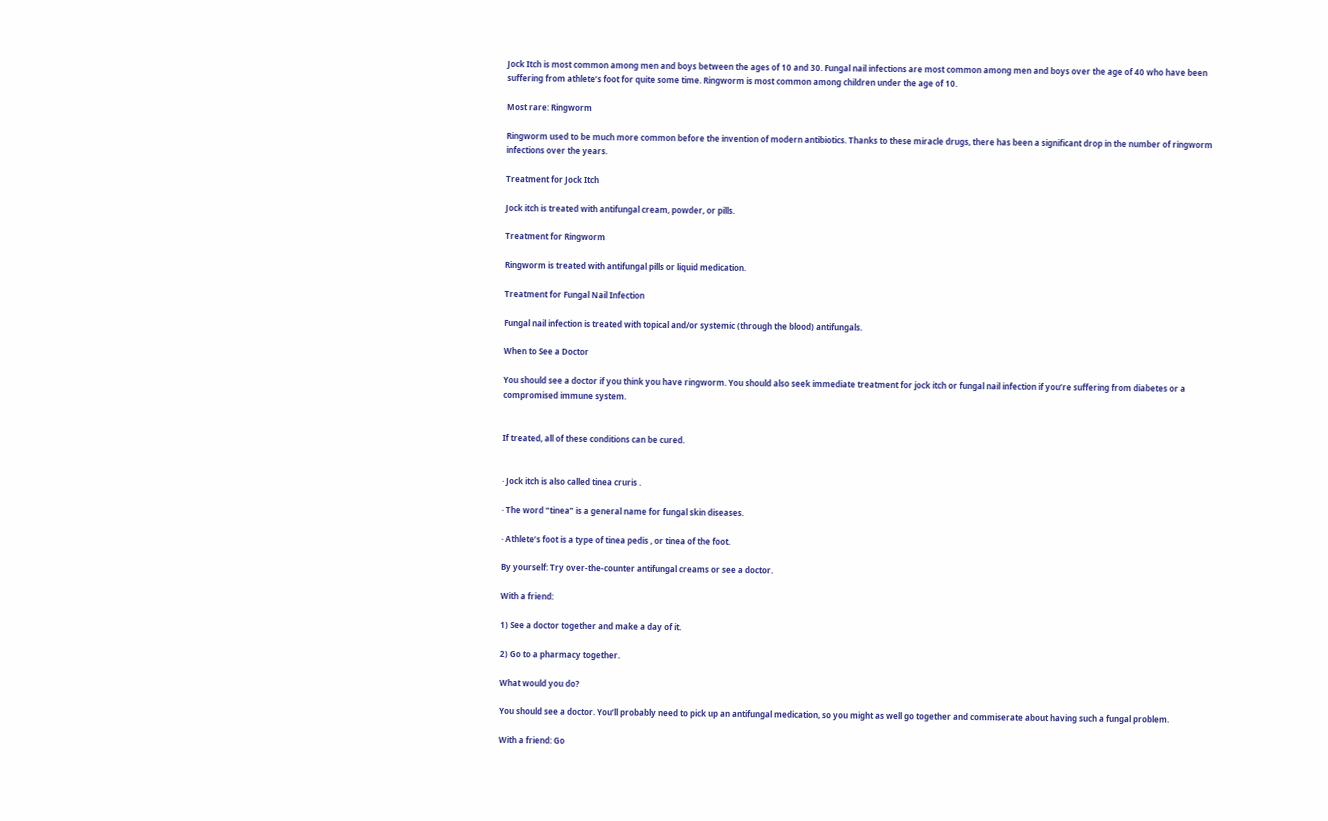Jock Itch is most common among men and boys between the ages of 10 and 30. Fungal nail infections are most common among men and boys over the age of 40 who have been suffering from athlete’s foot for quite some time. Ringworm is most common among children under the age of 10.

Most rare: Ringworm

Ringworm used to be much more common before the invention of modern antibiotics. Thanks to these miracle drugs, there has been a significant drop in the number of ringworm infections over the years.

Treatment for Jock Itch

Jock itch is treated with antifungal cream, powder, or pills.

Treatment for Ringworm

Ringworm is treated with antifungal pills or liquid medication.

Treatment for Fungal Nail Infection

Fungal nail infection is treated with topical and/or systemic (through the blood) antifungals.

When to See a Doctor

You should see a doctor if you think you have ringworm. You should also seek immediate treatment for jock itch or fungal nail infection if you’re suffering from diabetes or a compromised immune system.


If treated, all of these conditions can be cured.


· Jock itch is also called tinea cruris .

· The word “tinea” is a general name for fungal skin diseases.

· Athlete’s foot is a type of tinea pedis , or tinea of the foot.

By yourself: Try over-the-counter antifungal creams or see a doctor.

With a friend:

1) See a doctor together and make a day of it.

2) Go to a pharmacy together.

What would you do?

You should see a doctor. You’ll probably need to pick up an antifungal medication, so you might as well go together and commiserate about having such a fungal problem.

With a friend: Go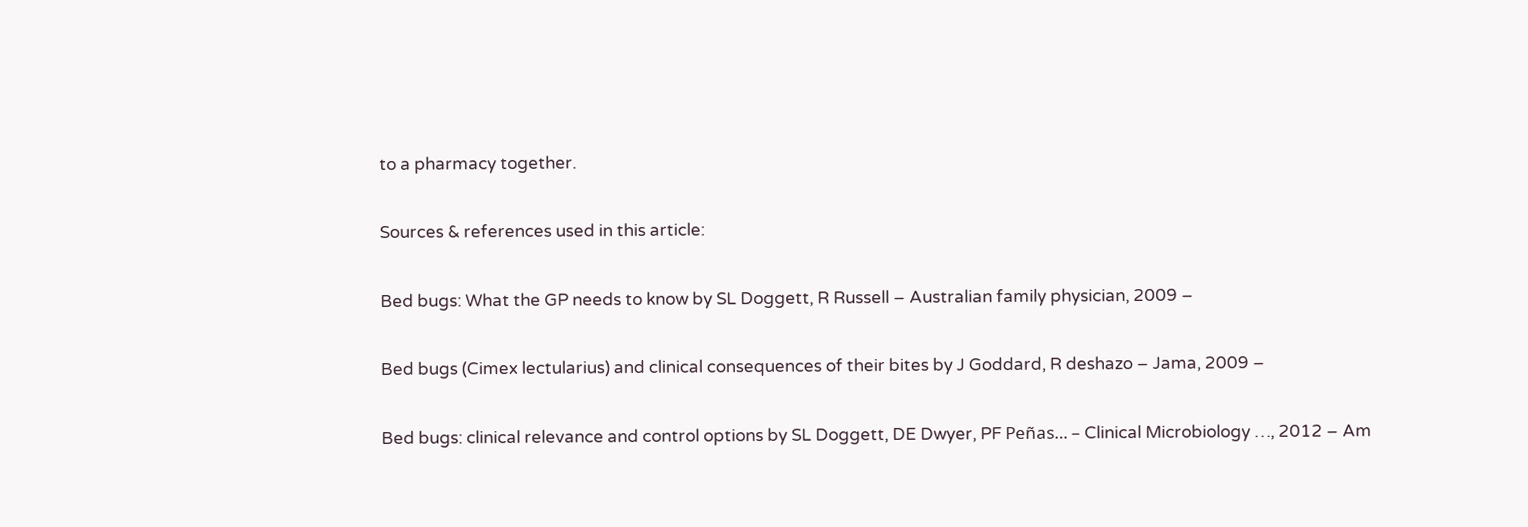to a pharmacy together.

Sources & references used in this article:

Bed bugs: What the GP needs to know by SL Doggett, R Russell – Australian family physician, 2009 –

Bed bugs (Cimex lectularius) and clinical consequences of their bites by J Goddard, R deshazo – Jama, 2009 –

Bed bugs: clinical relevance and control options by SL Doggett, DE Dwyer, PF Peñas… – Clinical Microbiology …, 2012 – Am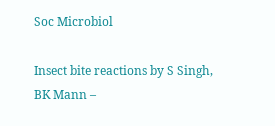Soc Microbiol

Insect bite reactions by S Singh, BK Mann –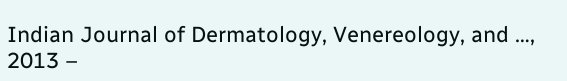Indian Journal of Dermatology, Venereology, and …, 2013 –